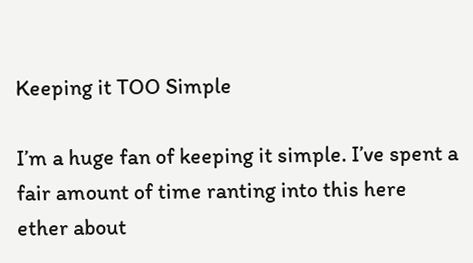Keeping it TOO Simple

I’m a huge fan of keeping it simple. I’ve spent a fair amount of time ranting into this here ether about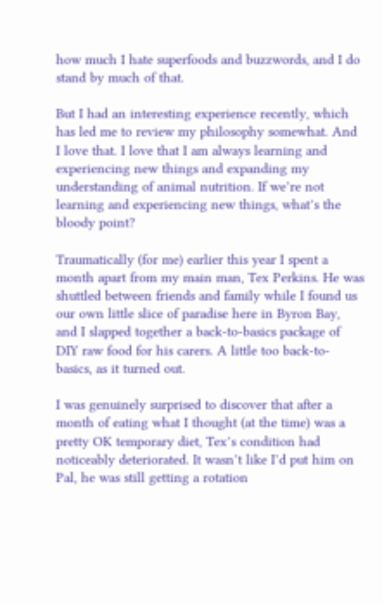how much I hate superfoods and buzzwords, and I do stand by much of that.

But I had an interesting experience recently, which has led me to review my philosophy somewhat. And I love that. I love that I am always learning and experiencing new things and expanding my understanding of animal nutrition. If we’re not learning and experiencing new things, what’s the bloody point?

Traumatically (for me) earlier this year I spent a month apart from my main man, Tex Perkins. He was shuttled between friends and family while I found us our own little slice of paradise here in Byron Bay, and I slapped together a back-to-basics package of DIY raw food for his carers. A little too back-to-basics, as it turned out.

I was genuinely surprised to discover that after a month of eating what I thought (at the time) was a pretty OK temporary diet, Tex’s condition had noticeably deteriorated. It wasn’t like I’d put him on Pal, he was still getting a rotation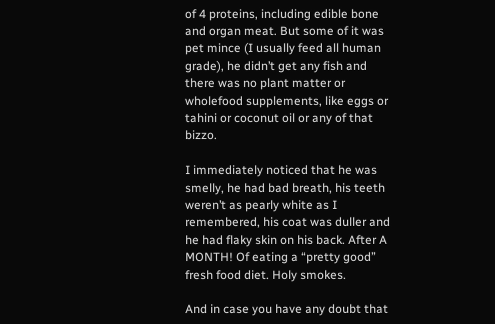of 4 proteins, including edible bone and organ meat. But some of it was pet mince (I usually feed all human grade), he didn’t get any fish and there was no plant matter or wholefood supplements, like eggs or tahini or coconut oil or any of that bizzo.

I immediately noticed that he was smelly, he had bad breath, his teeth weren’t as pearly white as I remembered, his coat was duller and he had flaky skin on his back. After A MONTH! Of eating a “pretty good” fresh food diet. Holy smokes.

And in case you have any doubt that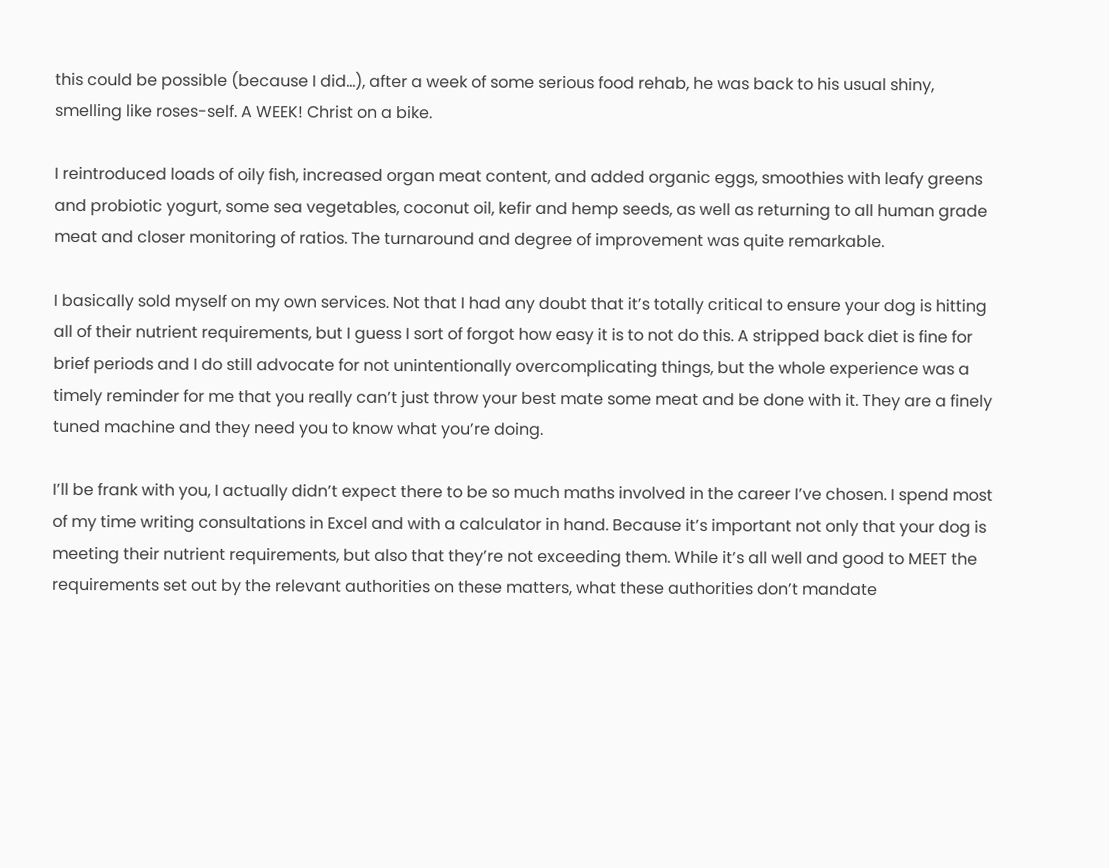this could be possible (because I did…), after a week of some serious food rehab, he was back to his usual shiny, smelling like roses-self. A WEEK! Christ on a bike.

I reintroduced loads of oily fish, increased organ meat content, and added organic eggs, smoothies with leafy greens and probiotic yogurt, some sea vegetables, coconut oil, kefir and hemp seeds, as well as returning to all human grade meat and closer monitoring of ratios. The turnaround and degree of improvement was quite remarkable.

I basically sold myself on my own services. Not that I had any doubt that it’s totally critical to ensure your dog is hitting all of their nutrient requirements, but I guess I sort of forgot how easy it is to not do this. A stripped back diet is fine for brief periods and I do still advocate for not unintentionally overcomplicating things, but the whole experience was a timely reminder for me that you really can’t just throw your best mate some meat and be done with it. They are a finely tuned machine and they need you to know what you’re doing.

I’ll be frank with you, I actually didn’t expect there to be so much maths involved in the career I’ve chosen. I spend most of my time writing consultations in Excel and with a calculator in hand. Because it’s important not only that your dog is meeting their nutrient requirements, but also that they’re not exceeding them. While it’s all well and good to MEET the requirements set out by the relevant authorities on these matters, what these authorities don’t mandate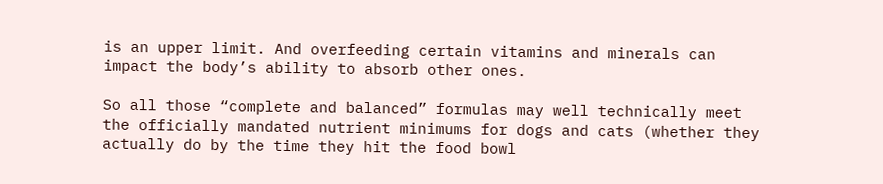is an upper limit. And overfeeding certain vitamins and minerals can impact the body’s ability to absorb other ones.

So all those “complete and balanced” formulas may well technically meet the officially mandated nutrient minimums for dogs and cats (whether they actually do by the time they hit the food bowl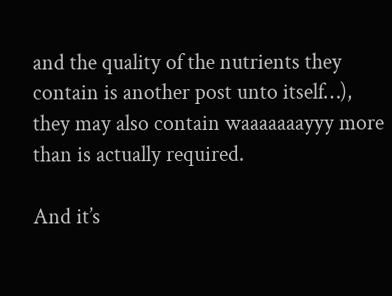and the quality of the nutrients they contain is another post unto itself…), they may also contain waaaaaaayyy more than is actually required.

And it’s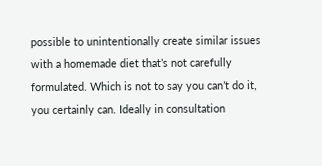possible to unintentionally create similar issues with a homemade diet that’s not carefully formulated. Which is not to say you can’t do it, you certainly can. Ideally in consultation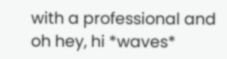with a professional and oh hey, hi *waves*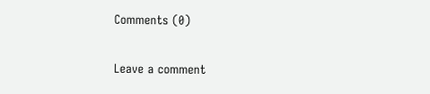Comments (0)

Leave a comment